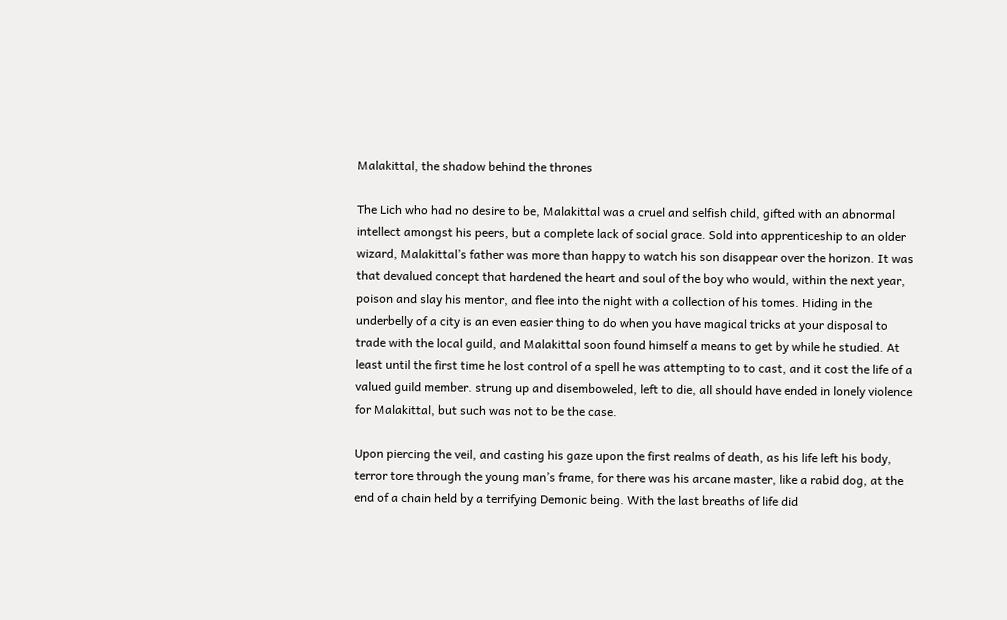Malakittal, the shadow behind the thrones

The Lich who had no desire to be, Malakittal was a cruel and selfish child, gifted with an abnormal intellect amongst his peers, but a complete lack of social grace. Sold into apprenticeship to an older wizard, Malakittal’s father was more than happy to watch his son disappear over the horizon. It was that devalued concept that hardened the heart and soul of the boy who would, within the next year, poison and slay his mentor, and flee into the night with a collection of his tomes. Hiding in the underbelly of a city is an even easier thing to do when you have magical tricks at your disposal to trade with the local guild, and Malakittal soon found himself a means to get by while he studied. At least until the first time he lost control of a spell he was attempting to to cast, and it cost the life of a valued guild member. strung up and disemboweled, left to die, all should have ended in lonely violence for Malakittal, but such was not to be the case.

Upon piercing the veil, and casting his gaze upon the first realms of death, as his life left his body, terror tore through the young man’s frame, for there was his arcane master, like a rabid dog, at the end of a chain held by a terrifying Demonic being. With the last breaths of life did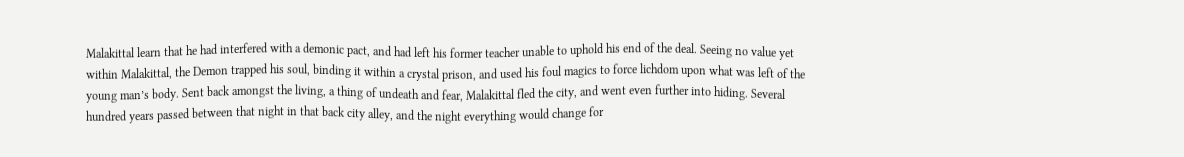Malakittal learn that he had interfered with a demonic pact, and had left his former teacher unable to uphold his end of the deal. Seeing no value yet within Malakittal, the Demon trapped his soul, binding it within a crystal prison, and used his foul magics to force lichdom upon what was left of the young man’s body. Sent back amongst the living, a thing of undeath and fear, Malakittal fled the city, and went even further into hiding. Several hundred years passed between that night in that back city alley, and the night everything would change for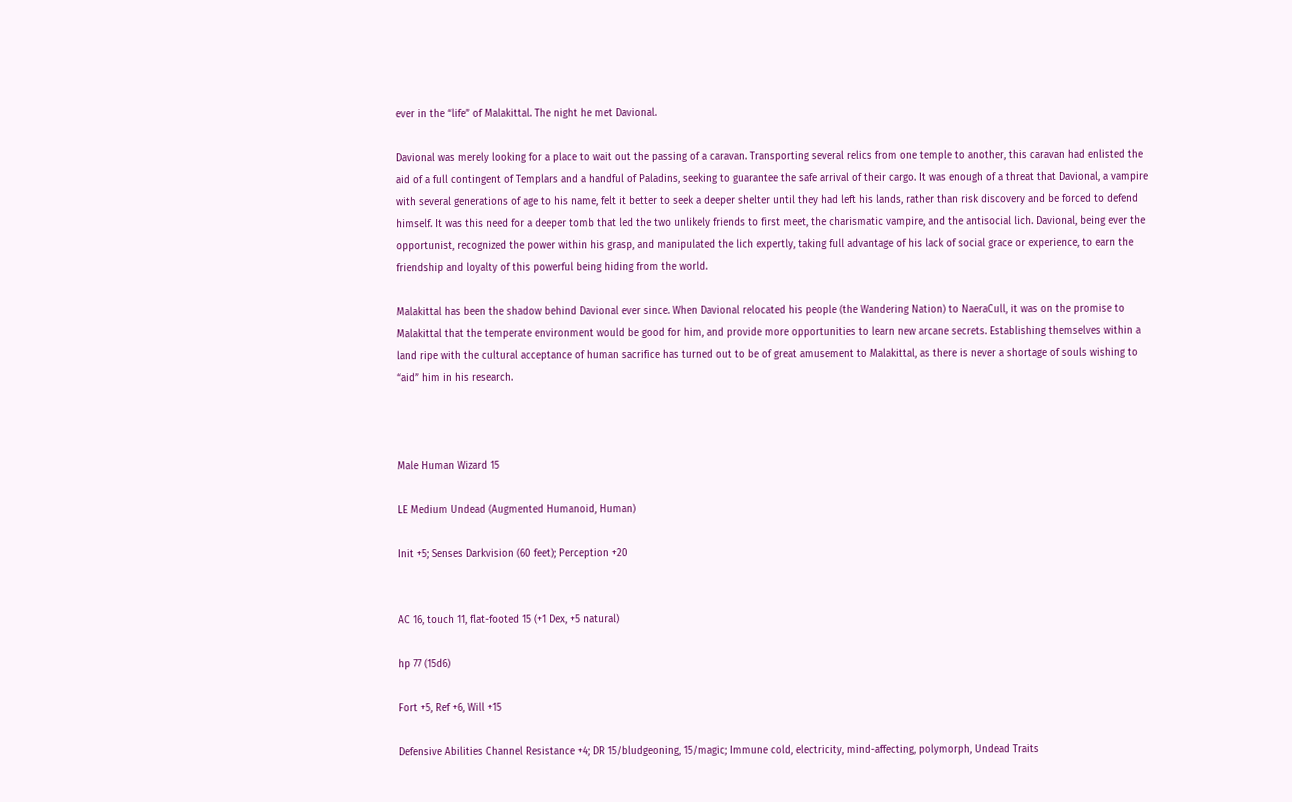ever in the “life” of Malakittal. The night he met Davional.

Davional was merely looking for a place to wait out the passing of a caravan. Transporting several relics from one temple to another, this caravan had enlisted the aid of a full contingent of Templars and a handful of Paladins, seeking to guarantee the safe arrival of their cargo. It was enough of a threat that Davional, a vampire with several generations of age to his name, felt it better to seek a deeper shelter until they had left his lands, rather than risk discovery and be forced to defend himself. It was this need for a deeper tomb that led the two unlikely friends to first meet, the charismatic vampire, and the antisocial lich. Davional, being ever the opportunist, recognized the power within his grasp, and manipulated the lich expertly, taking full advantage of his lack of social grace or experience, to earn the friendship and loyalty of this powerful being hiding from the world.

Malakittal has been the shadow behind Davional ever since. When Davional relocated his people (the Wandering Nation) to NaeraCull, it was on the promise to Malakittal that the temperate environment would be good for him, and provide more opportunities to learn new arcane secrets. Establishing themselves within a land ripe with the cultural acceptance of human sacrifice has turned out to be of great amusement to Malakittal, as there is never a shortage of souls wishing to “aid” him in his research.



Male Human Wizard 15

LE Medium Undead (Augmented Humanoid, Human)

Init +5; Senses Darkvision (60 feet); Perception +20


AC 16, touch 11, flat-footed 15 (+1 Dex, +5 natural)

hp 77 (15d6)

Fort +5, Ref +6, Will +15

Defensive Abilities Channel Resistance +4; DR 15/bludgeoning, 15/magic; Immune cold, electricity, mind-affecting, polymorph, Undead Traits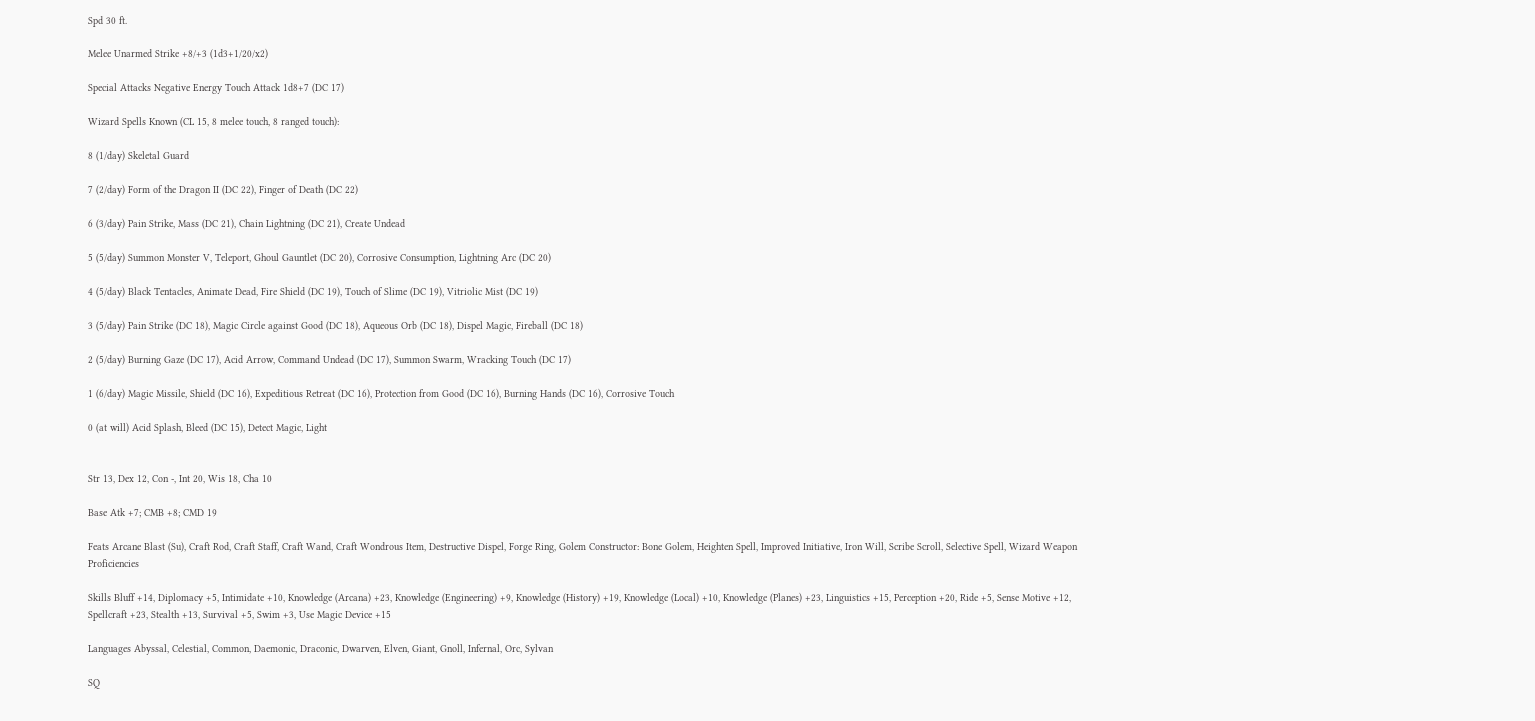Spd 30 ft.

Melee Unarmed Strike +8/+3 (1d3+1/20/x2)

Special Attacks Negative Energy Touch Attack 1d8+7 (DC 17)

Wizard Spells Known (CL 15, 8 melee touch, 8 ranged touch):

8 (1/day) Skeletal Guard

7 (2/day) Form of the Dragon II (DC 22), Finger of Death (DC 22)

6 (3/day) Pain Strike, Mass (DC 21), Chain Lightning (DC 21), Create Undead

5 (5/day) Summon Monster V, Teleport, Ghoul Gauntlet (DC 20), Corrosive Consumption, Lightning Arc (DC 20)

4 (5/day) Black Tentacles, Animate Dead, Fire Shield (DC 19), Touch of Slime (DC 19), Vitriolic Mist (DC 19)

3 (5/day) Pain Strike (DC 18), Magic Circle against Good (DC 18), Aqueous Orb (DC 18), Dispel Magic, Fireball (DC 18)

2 (5/day) Burning Gaze (DC 17), Acid Arrow, Command Undead (DC 17), Summon Swarm, Wracking Touch (DC 17)

1 (6/day) Magic Missile, Shield (DC 16), Expeditious Retreat (DC 16), Protection from Good (DC 16), Burning Hands (DC 16), Corrosive Touch

0 (at will) Acid Splash, Bleed (DC 15), Detect Magic, Light


Str 13, Dex 12, Con -, Int 20, Wis 18, Cha 10

Base Atk +7; CMB +8; CMD 19

Feats Arcane Blast (Su), Craft Rod, Craft Staff, Craft Wand, Craft Wondrous Item, Destructive Dispel, Forge Ring, Golem Constructor: Bone Golem, Heighten Spell, Improved Initiative, Iron Will, Scribe Scroll, Selective Spell, Wizard Weapon Proficiencies

Skills Bluff +14, Diplomacy +5, Intimidate +10, Knowledge (Arcana) +23, Knowledge (Engineering) +9, Knowledge (History) +19, Knowledge (Local) +10, Knowledge (Planes) +23, Linguistics +15, Perception +20, Ride +5, Sense Motive +12, Spellcraft +23, Stealth +13, Survival +5, Swim +3, Use Magic Device +15

Languages Abyssal, Celestial, Common, Daemonic, Draconic, Dwarven, Elven, Giant, Gnoll, Infernal, Orc, Sylvan

SQ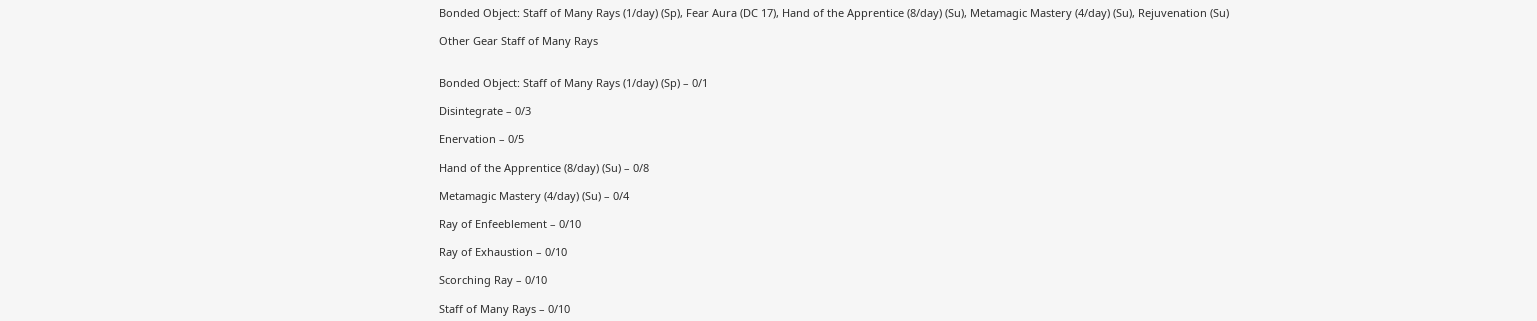Bonded Object: Staff of Many Rays (1/day) (Sp), Fear Aura (DC 17), Hand of the Apprentice (8/day) (Su), Metamagic Mastery (4/day) (Su), Rejuvenation (Su)

Other Gear Staff of Many Rays


Bonded Object: Staff of Many Rays (1/day) (Sp) – 0/1

Disintegrate – 0/3

Enervation – 0/5

Hand of the Apprentice (8/day) (Su) – 0/8

Metamagic Mastery (4/day) (Su) – 0/4

Ray of Enfeeblement – 0/10

Ray of Exhaustion – 0/10

Scorching Ray – 0/10

Staff of Many Rays – 0/10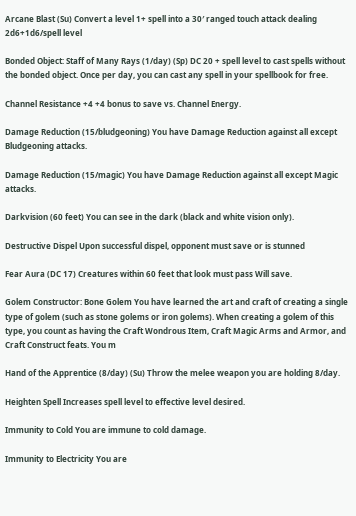Arcane Blast (Su) Convert a level 1+ spell into a 30′ ranged touch attack dealing 2d6+1d6/spell level

Bonded Object: Staff of Many Rays (1/day) (Sp) DC 20 + spell level to cast spells without the bonded object. Once per day, you can cast any spell in your spellbook for free.

Channel Resistance +4 +4 bonus to save vs. Channel Energy.

Damage Reduction (15/bludgeoning) You have Damage Reduction against all except Bludgeoning attacks.

Damage Reduction (15/magic) You have Damage Reduction against all except Magic attacks.

Darkvision (60 feet) You can see in the dark (black and white vision only).

Destructive Dispel Upon successful dispel, opponent must save or is stunned

Fear Aura (DC 17) Creatures within 60 feet that look must pass Will save.

Golem Constructor: Bone Golem You have learned the art and craft of creating a single type of golem (such as stone golems or iron golems). When creating a golem of this type, you count as having the Craft Wondrous Item, Craft Magic Arms and Armor, and Craft Construct feats. You m

Hand of the Apprentice (8/day) (Su) Throw the melee weapon you are holding 8/day.

Heighten Spell Increases spell level to effective level desired.

Immunity to Cold You are immune to cold damage.

Immunity to Electricity You are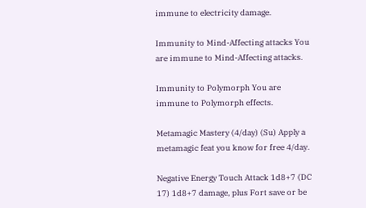immune to electricity damage.

Immunity to Mind-Affecting attacks You are immune to Mind-Affecting attacks.

Immunity to Polymorph You are immune to Polymorph effects.

Metamagic Mastery (4/day) (Su) Apply a metamagic feat you know for free 4/day.

Negative Energy Touch Attack 1d8+7 (DC 17) 1d8+7 damage, plus Fort save or be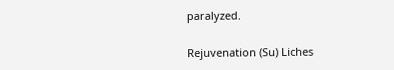paralyzed.

Rejuvenation (Su) Liches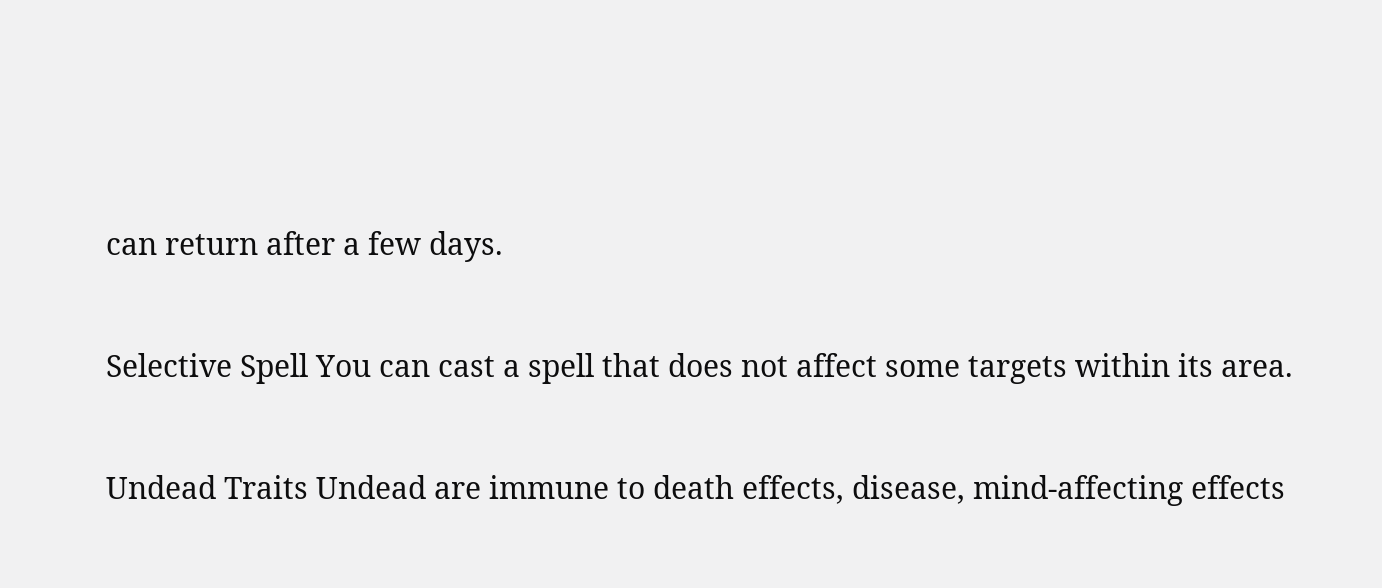can return after a few days.

Selective Spell You can cast a spell that does not affect some targets within its area.

Undead Traits Undead are immune to death effects, disease, mind-affecting effects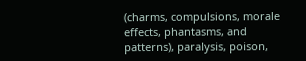(charms, compulsions, morale effects, phantasms, and patterns), paralysis, poison,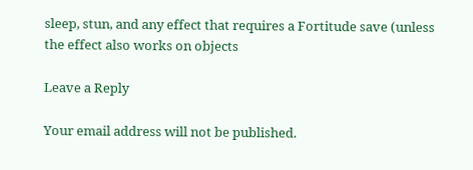sleep, stun, and any effect that requires a Fortitude save (unless the effect also works on objects

Leave a Reply

Your email address will not be published.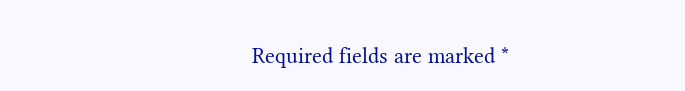Required fields are marked *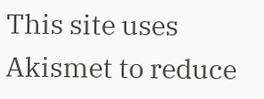This site uses Akismet to reduce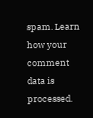spam. Learn how your comment data is processed.